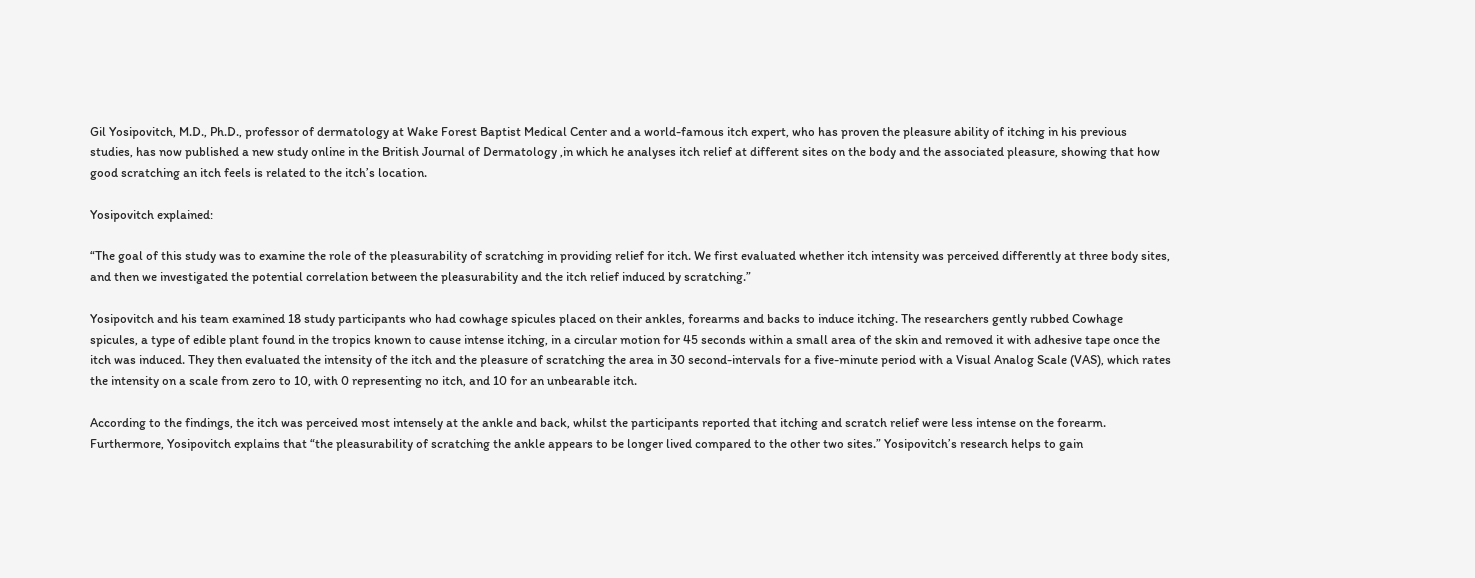Gil Yosipovitch, M.D., Ph.D., professor of dermatology at Wake Forest Baptist Medical Center and a world-famous itch expert, who has proven the pleasure ability of itching in his previous studies, has now published a new study online in the British Journal of Dermatology ,in which he analyses itch relief at different sites on the body and the associated pleasure, showing that how good scratching an itch feels is related to the itch’s location.

Yosipovitch explained:

“The goal of this study was to examine the role of the pleasurability of scratching in providing relief for itch. We first evaluated whether itch intensity was perceived differently at three body sites, and then we investigated the potential correlation between the pleasurability and the itch relief induced by scratching.”

Yosipovitch and his team examined 18 study participants who had cowhage spicules placed on their ankles, forearms and backs to induce itching. The researchers gently rubbed Cowhage spicules, a type of edible plant found in the tropics known to cause intense itching, in a circular motion for 45 seconds within a small area of the skin and removed it with adhesive tape once the itch was induced. They then evaluated the intensity of the itch and the pleasure of scratching the area in 30 second-intervals for a five-minute period with a Visual Analog Scale (VAS), which rates the intensity on a scale from zero to 10, with 0 representing no itch, and 10 for an unbearable itch.

According to the findings, the itch was perceived most intensely at the ankle and back, whilst the participants reported that itching and scratch relief were less intense on the forearm. Furthermore, Yosipovitch explains that “the pleasurability of scratching the ankle appears to be longer lived compared to the other two sites.” Yosipovitch’s research helps to gain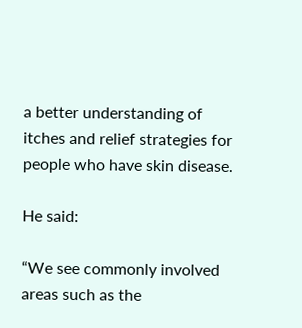a better understanding of itches and relief strategies for people who have skin disease.

He said:

“We see commonly involved areas such as the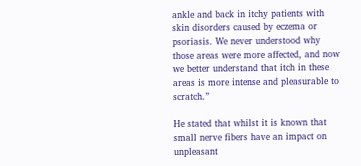ankle and back in itchy patients with skin disorders caused by eczema or psoriasis. We never understood why those areas were more affected, and now we better understand that itch in these areas is more intense and pleasurable to scratch.”

He stated that whilst it is known that small nerve fibers have an impact on unpleasant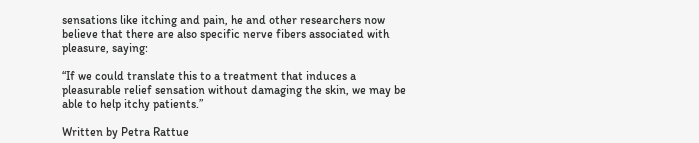sensations like itching and pain, he and other researchers now believe that there are also specific nerve fibers associated with pleasure, saying:

“If we could translate this to a treatment that induces a pleasurable relief sensation without damaging the skin, we may be able to help itchy patients.”

Written by Petra Rattue